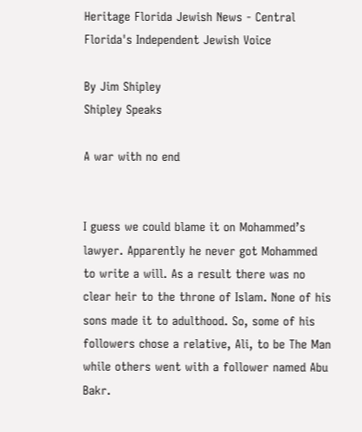Heritage Florida Jewish News - Central Florida's Independent Jewish Voice

By Jim Shipley
Shipley Speaks

A war with no end


I guess we could blame it on Mohammed’s lawyer. Apparently he never got Mohammed to write a will. As a result there was no clear heir to the throne of Islam. None of his sons made it to adulthood. So, some of his followers chose a relative, Ali, to be The Man while others went with a follower named Abu Bakr.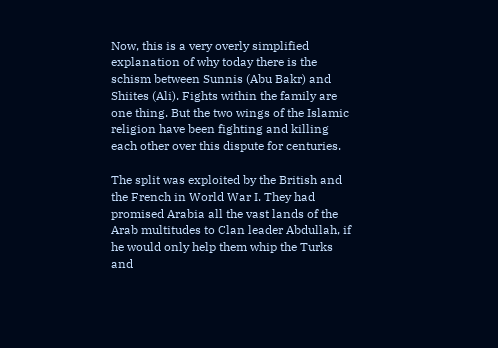Now, this is a very overly simplified explanation of why today there is the schism between Sunnis (Abu Bakr) and Shiites (Ali). Fights within the family are one thing. But the two wings of the Islamic religion have been fighting and killing each other over this dispute for centuries.

The split was exploited by the British and the French in World War I. They had promised Arabia all the vast lands of the Arab multitudes to Clan leader Abdullah, if he would only help them whip the Turks and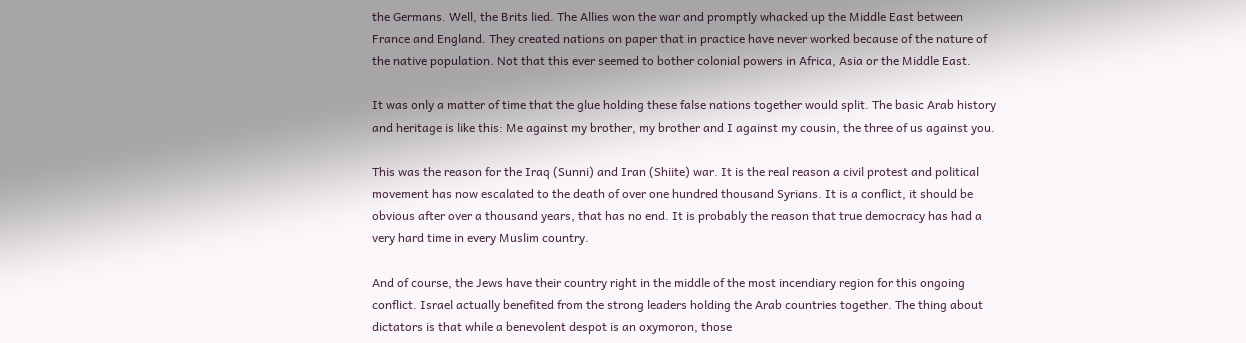the Germans. Well, the Brits lied. The Allies won the war and promptly whacked up the Middle East between France and England. They created nations on paper that in practice have never worked because of the nature of the native population. Not that this ever seemed to bother colonial powers in Africa, Asia or the Middle East.

It was only a matter of time that the glue holding these false nations together would split. The basic Arab history and heritage is like this: Me against my brother, my brother and I against my cousin, the three of us against you.

This was the reason for the Iraq (Sunni) and Iran (Shiite) war. It is the real reason a civil protest and political movement has now escalated to the death of over one hundred thousand Syrians. It is a conflict, it should be obvious after over a thousand years, that has no end. It is probably the reason that true democracy has had a very hard time in every Muslim country.

And of course, the Jews have their country right in the middle of the most incendiary region for this ongoing conflict. Israel actually benefited from the strong leaders holding the Arab countries together. The thing about dictators is that while a benevolent despot is an oxymoron, those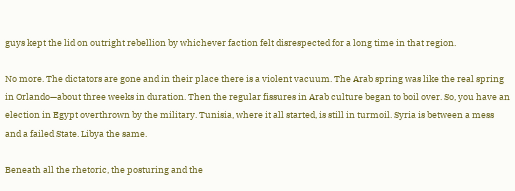guys kept the lid on outright rebellion by whichever faction felt disrespected for a long time in that region.

No more. The dictators are gone and in their place there is a violent vacuum. The Arab spring was like the real spring in Orlando—about three weeks in duration. Then the regular fissures in Arab culture began to boil over. So, you have an election in Egypt overthrown by the military. Tunisia, where it all started, is still in turmoil. Syria is between a mess and a failed State. Libya the same.

Beneath all the rhetoric, the posturing and the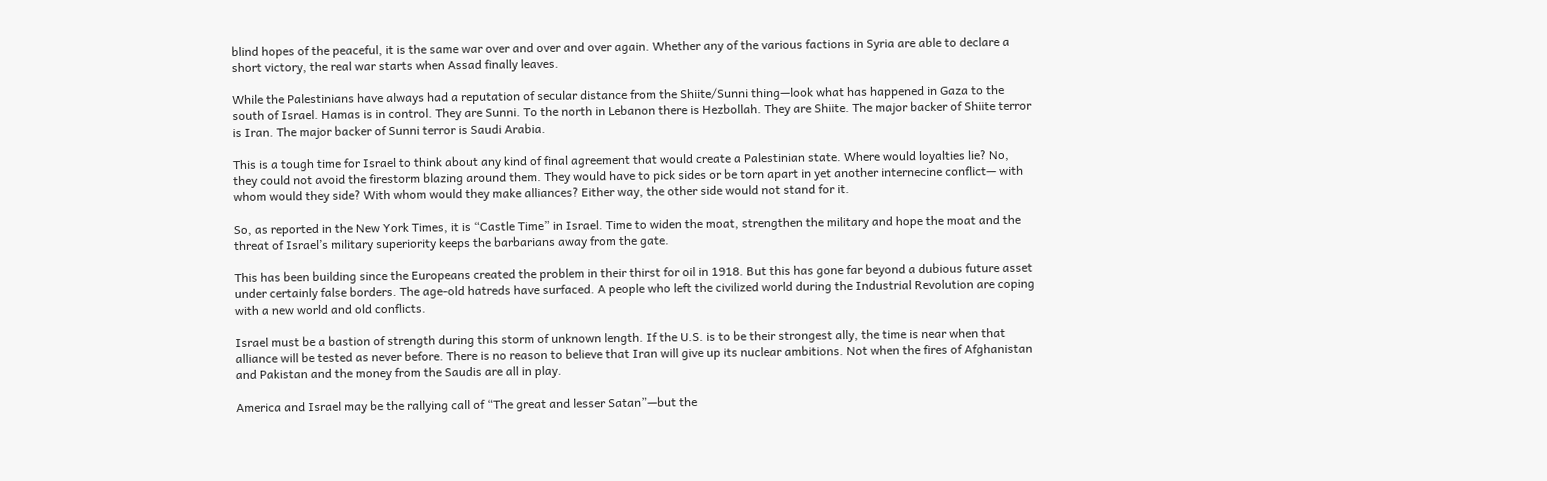blind hopes of the peaceful, it is the same war over and over and over again. Whether any of the various factions in Syria are able to declare a short victory, the real war starts when Assad finally leaves.

While the Palestinians have always had a reputation of secular distance from the Shiite/Sunni thing—look what has happened in Gaza to the south of Israel. Hamas is in control. They are Sunni. To the north in Lebanon there is Hezbollah. They are Shiite. The major backer of Shiite terror is Iran. The major backer of Sunni terror is Saudi Arabia.

This is a tough time for Israel to think about any kind of final agreement that would create a Palestinian state. Where would loyalties lie? No, they could not avoid the firestorm blazing around them. They would have to pick sides or be torn apart in yet another internecine conflict— with whom would they side? With whom would they make alliances? Either way, the other side would not stand for it.

So, as reported in the New York Times, it is “Castle Time” in Israel. Time to widen the moat, strengthen the military and hope the moat and the threat of Israel’s military superiority keeps the barbarians away from the gate.

This has been building since the Europeans created the problem in their thirst for oil in 1918. But this has gone far beyond a dubious future asset under certainly false borders. The age-old hatreds have surfaced. A people who left the civilized world during the Industrial Revolution are coping with a new world and old conflicts.

Israel must be a bastion of strength during this storm of unknown length. If the U.S. is to be their strongest ally, the time is near when that alliance will be tested as never before. There is no reason to believe that Iran will give up its nuclear ambitions. Not when the fires of Afghanistan and Pakistan and the money from the Saudis are all in play.

America and Israel may be the rallying call of “The great and lesser Satan”—but the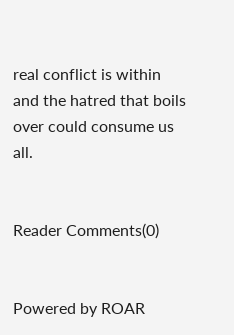real conflict is within and the hatred that boils over could consume us all.


Reader Comments(0)


Powered by ROAR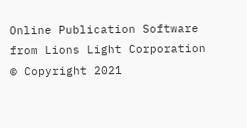Online Publication Software from Lions Light Corporation
© Copyright 2021